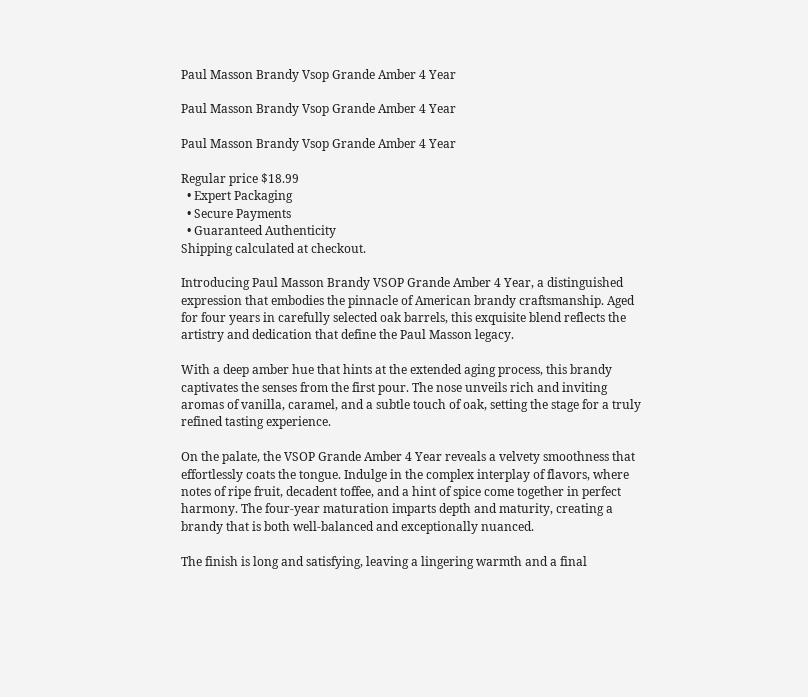Paul Masson Brandy Vsop Grande Amber 4 Year

Paul Masson Brandy Vsop Grande Amber 4 Year

Paul Masson Brandy Vsop Grande Amber 4 Year

Regular price $18.99
  • Expert Packaging
  • Secure Payments
  • Guaranteed Authenticity
Shipping calculated at checkout.

Introducing Paul Masson Brandy VSOP Grande Amber 4 Year, a distinguished expression that embodies the pinnacle of American brandy craftsmanship. Aged for four years in carefully selected oak barrels, this exquisite blend reflects the artistry and dedication that define the Paul Masson legacy.

With a deep amber hue that hints at the extended aging process, this brandy captivates the senses from the first pour. The nose unveils rich and inviting aromas of vanilla, caramel, and a subtle touch of oak, setting the stage for a truly refined tasting experience.

On the palate, the VSOP Grande Amber 4 Year reveals a velvety smoothness that effortlessly coats the tongue. Indulge in the complex interplay of flavors, where notes of ripe fruit, decadent toffee, and a hint of spice come together in perfect harmony. The four-year maturation imparts depth and maturity, creating a brandy that is both well-balanced and exceptionally nuanced.

The finish is long and satisfying, leaving a lingering warmth and a final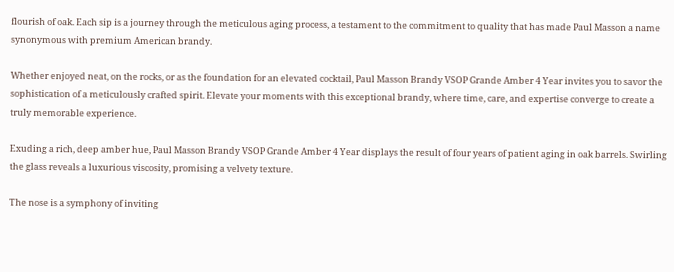flourish of oak. Each sip is a journey through the meticulous aging process, a testament to the commitment to quality that has made Paul Masson a name synonymous with premium American brandy.

Whether enjoyed neat, on the rocks, or as the foundation for an elevated cocktail, Paul Masson Brandy VSOP Grande Amber 4 Year invites you to savor the sophistication of a meticulously crafted spirit. Elevate your moments with this exceptional brandy, where time, care, and expertise converge to create a truly memorable experience.

Exuding a rich, deep amber hue, Paul Masson Brandy VSOP Grande Amber 4 Year displays the result of four years of patient aging in oak barrels. Swirling the glass reveals a luxurious viscosity, promising a velvety texture.

The nose is a symphony of inviting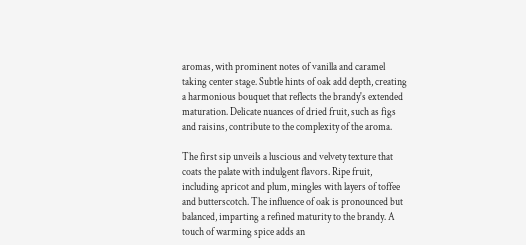aromas, with prominent notes of vanilla and caramel taking center stage. Subtle hints of oak add depth, creating a harmonious bouquet that reflects the brandy's extended maturation. Delicate nuances of dried fruit, such as figs and raisins, contribute to the complexity of the aroma.

The first sip unveils a luscious and velvety texture that coats the palate with indulgent flavors. Ripe fruit, including apricot and plum, mingles with layers of toffee and butterscotch. The influence of oak is pronounced but balanced, imparting a refined maturity to the brandy. A touch of warming spice adds an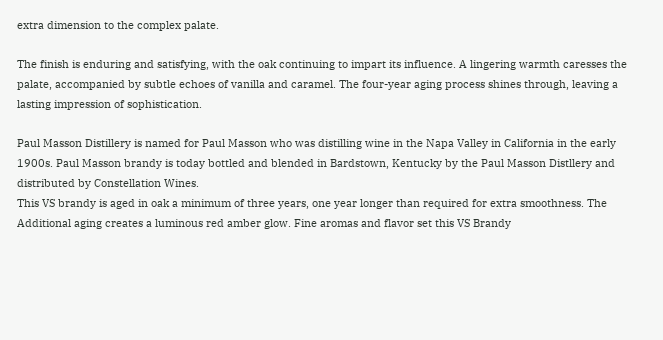extra dimension to the complex palate.

The finish is enduring and satisfying, with the oak continuing to impart its influence. A lingering warmth caresses the palate, accompanied by subtle echoes of vanilla and caramel. The four-year aging process shines through, leaving a lasting impression of sophistication.

Paul Masson Distillery is named for Paul Masson who was distilling wine in the Napa Valley in California in the early 1900s. Paul Masson brandy is today bottled and blended in Bardstown, Kentucky by the Paul Masson Distllery and distributed by Constellation Wines.
This VS brandy is aged in oak a minimum of three years, one year longer than required for extra smoothness. The Additional aging creates a luminous red amber glow. Fine aromas and flavor set this VS Brandy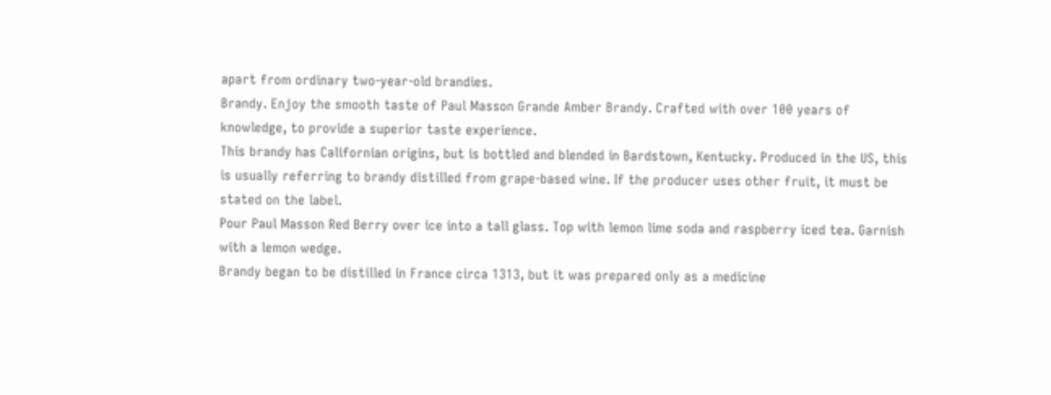apart from ordinary two-year-old brandies.
Brandy. Enjoy the smooth taste of Paul Masson Grande Amber Brandy. Crafted with over 100 years of knowledge, to provide a superior taste experience.
This brandy has Californian origins, but is bottled and blended in Bardstown, Kentucky. Produced in the US, this is usually referring to brandy distilled from grape-based wine. If the producer uses other fruit, it must be stated on the label.
Pour Paul Masson Red Berry over ice into a tall glass. Top with lemon lime soda and raspberry iced tea. Garnish with a lemon wedge.
Brandy began to be distilled in France circa 1313, but it was prepared only as a medicine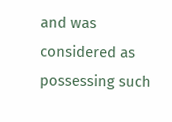and was considered as possessing such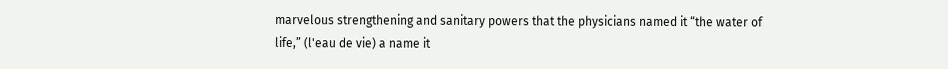marvelous strengthening and sanitary powers that the physicians named it “the water of life,” (l'eau de vie) a name it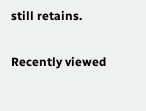still retains.

Recently viewed